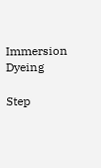Immersion Dyeing

Step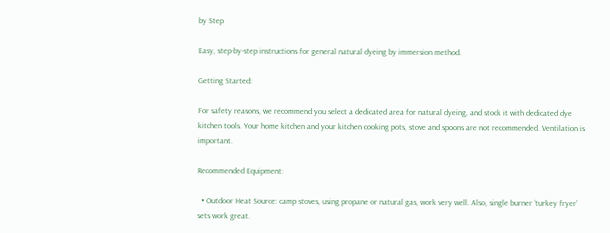by Step

Easy, step-by-step instructions for general natural dyeing by immersion method.

Getting Started:

For safety reasons, we recommend you select a dedicated area for natural dyeing, and stock it with dedicated dye kitchen tools. Your home kitchen and your kitchen cooking pots, stove and spoons are not recommended. Ventilation is important.

Recommended Equipment:

  • Outdoor Heat Source: camp stoves, using propane or natural gas, work very well. Also, single burner ‘turkey fryer’ sets work great.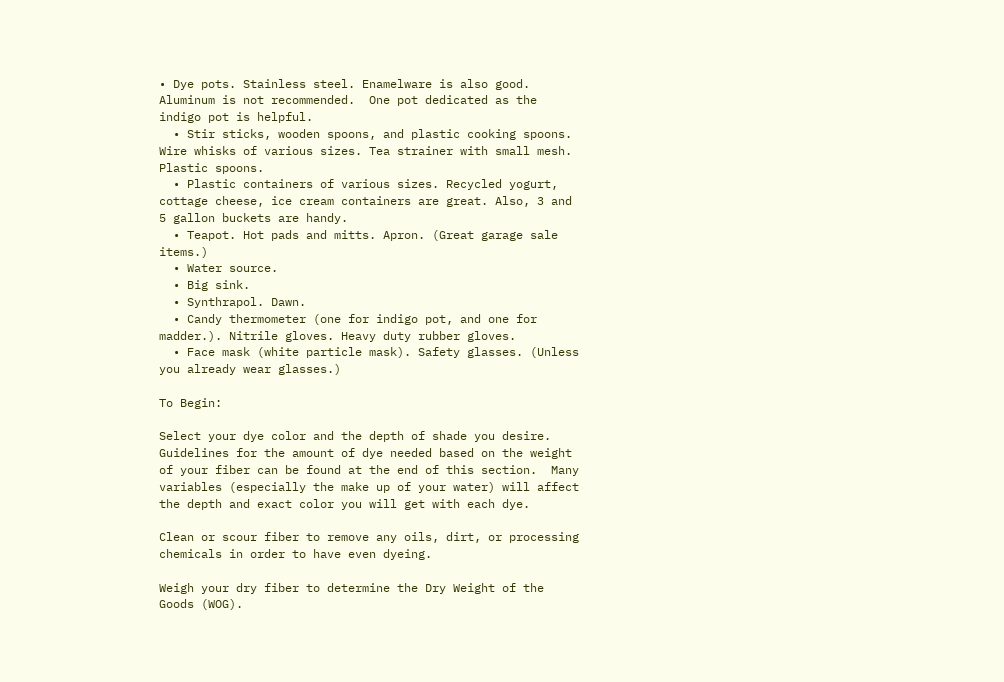• Dye pots. Stainless steel. Enamelware is also good. Aluminum is not recommended.  One pot dedicated as the indigo pot is helpful.
  • Stir sticks, wooden spoons, and plastic cooking spoons. Wire whisks of various sizes. Tea strainer with small mesh. Plastic spoons.
  • Plastic containers of various sizes. Recycled yogurt, cottage cheese, ice cream containers are great. Also, 3 and 5 gallon buckets are handy.
  • Teapot. Hot pads and mitts. Apron. (Great garage sale items.)
  • Water source.
  • Big sink.
  • Synthrapol. Dawn.
  • Candy thermometer (one for indigo pot, and one for madder.). Nitrile gloves. Heavy duty rubber gloves.
  • Face mask (white particle mask). Safety glasses. (Unless you already wear glasses.)

To Begin:

Select your dye color and the depth of shade you desire. Guidelines for the amount of dye needed based on the weight of your fiber can be found at the end of this section.  Many variables (especially the make up of your water) will affect the depth and exact color you will get with each dye.

Clean or scour fiber to remove any oils, dirt, or processing chemicals in order to have even dyeing.

Weigh your dry fiber to determine the Dry Weight of the Goods (WOG).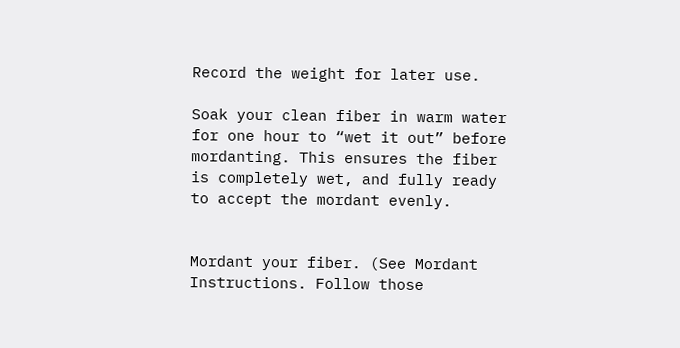Record the weight for later use.

Soak your clean fiber in warm water for one hour to “wet it out” before mordanting. This ensures the fiber is completely wet, and fully ready to accept the mordant evenly.


Mordant your fiber. (See Mordant Instructions. Follow those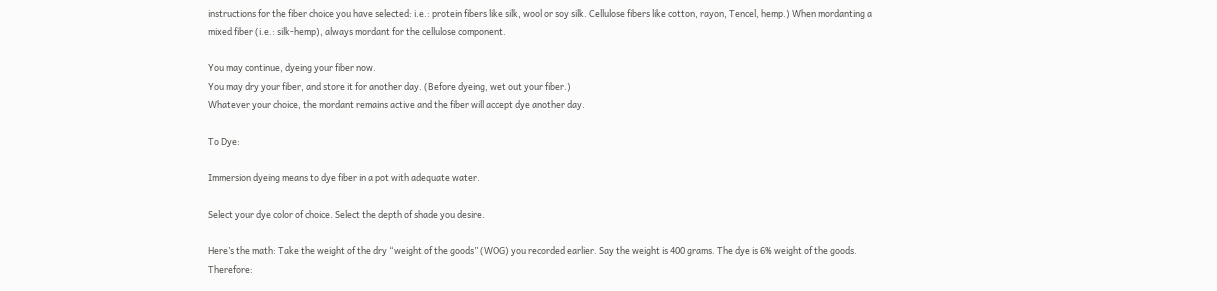instructions for the fiber choice you have selected: i.e.: protein fibers like silk, wool or soy silk. Cellulose fibers like cotton, rayon, Tencel, hemp.) When mordanting a mixed fiber (i.e.: silk-hemp), always mordant for the cellulose component.

You may continue, dyeing your fiber now.
You may dry your fiber, and store it for another day. (Before dyeing, wet out your fiber.)
Whatever your choice, the mordant remains active and the fiber will accept dye another day.

To Dye:

Immersion dyeing means to dye fiber in a pot with adequate water.

Select your dye color of choice. Select the depth of shade you desire.

Here’s the math: Take the weight of the dry “weight of the goods” (WOG) you recorded earlier. Say the weight is 400 grams. The dye is 6% weight of the goods. Therefore: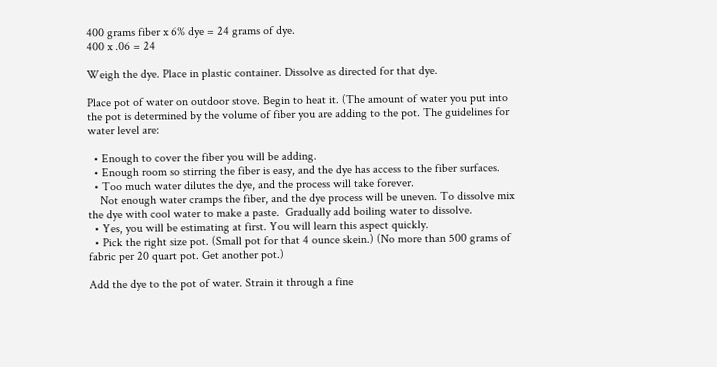400 grams fiber x 6% dye = 24 grams of dye.
400 x .06 = 24

Weigh the dye. Place in plastic container. Dissolve as directed for that dye.

Place pot of water on outdoor stove. Begin to heat it. (The amount of water you put into the pot is determined by the volume of fiber you are adding to the pot. The guidelines for water level are:

  • Enough to cover the fiber you will be adding.
  • Enough room so stirring the fiber is easy, and the dye has access to the fiber surfaces.
  • Too much water dilutes the dye, and the process will take forever.
    Not enough water cramps the fiber, and the dye process will be uneven. To dissolve mix the dye with cool water to make a paste.  Gradually add boiling water to dissolve.
  • Yes, you will be estimating at first. You will learn this aspect quickly.
  • Pick the right size pot. (Small pot for that 4 ounce skein.) (No more than 500 grams of fabric per 20 quart pot. Get another pot.)

Add the dye to the pot of water. Strain it through a fine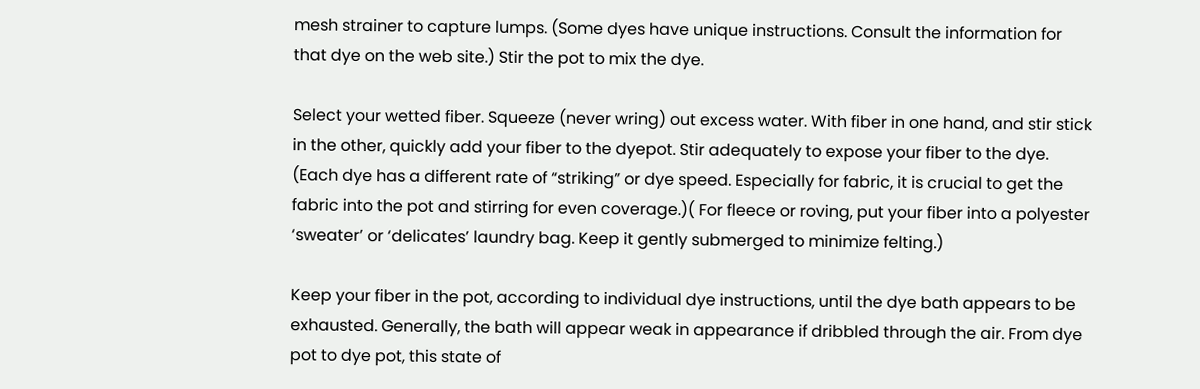mesh strainer to capture lumps. (Some dyes have unique instructions. Consult the information for that dye on the web site.) Stir the pot to mix the dye.

Select your wetted fiber. Squeeze (never wring) out excess water. With fiber in one hand, and stir stick in the other, quickly add your fiber to the dyepot. Stir adequately to expose your fiber to the dye. (Each dye has a different rate of “striking” or dye speed. Especially for fabric, it is crucial to get the fabric into the pot and stirring for even coverage.)( For fleece or roving, put your fiber into a polyester ‘sweater’ or ‘delicates’ laundry bag. Keep it gently submerged to minimize felting.)

Keep your fiber in the pot, according to individual dye instructions, until the dye bath appears to be exhausted. Generally, the bath will appear weak in appearance if dribbled through the air. From dye pot to dye pot, this state of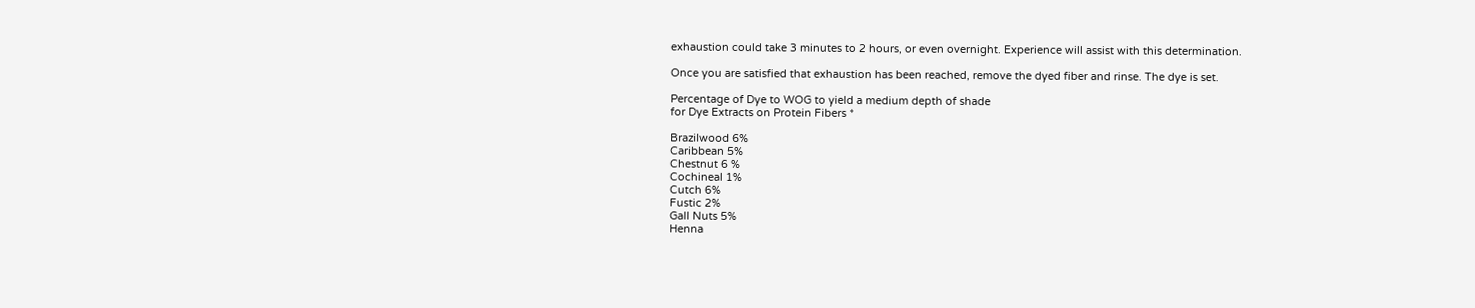exhaustion could take 3 minutes to 2 hours, or even overnight. Experience will assist with this determination.

Once you are satisfied that exhaustion has been reached, remove the dyed fiber and rinse. The dye is set.

Percentage of Dye to WOG to yield a medium depth of shade
for Dye Extracts on Protein Fibers *

Brazilwood 6%
Caribbean 5%
Chestnut 6 %
Cochineal 1%
Cutch 6%
Fustic 2%
Gall Nuts 5%
Henna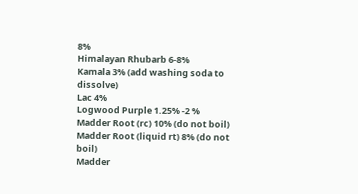8%
Himalayan Rhubarb 6-8%
Kamala 3% (add washing soda to dissolve)
Lac 4%
Logwood Purple 1.25% -2 %
Madder Root (rc) 10% (do not boil)
Madder Root (liquid rt) 8% (do not boil)
Madder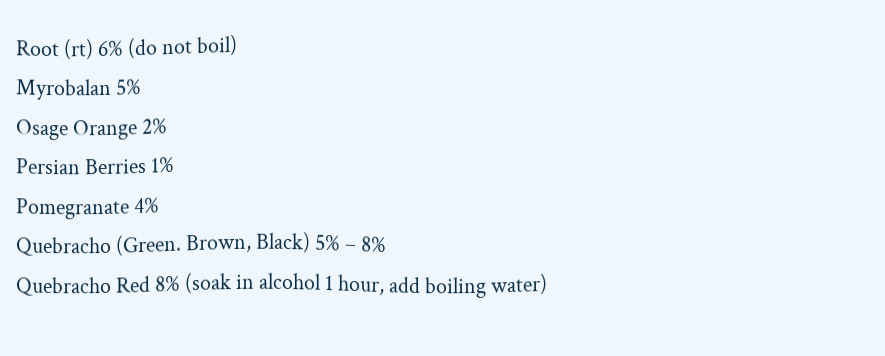Root (rt) 6% (do not boil)
Myrobalan 5%
Osage Orange 2%
Persian Berries 1%
Pomegranate 4%
Quebracho (Green. Brown, Black) 5% – 8%
Quebracho Red 8% (soak in alcohol 1 hour, add boiling water)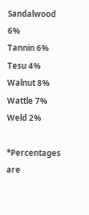Sandalwood 6%
Tannin 6%
Tesu 4%
Walnut 8%
Wattle 7%
Weld 2%

*Percentages are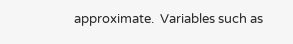approximate.  Variables such as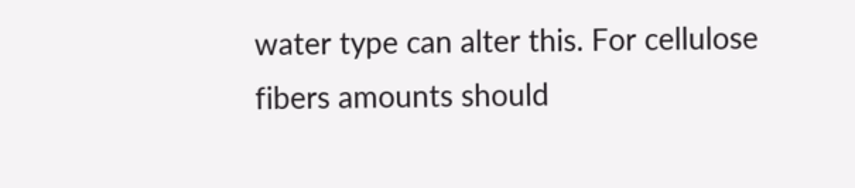water type can alter this. For cellulose fibers amounts should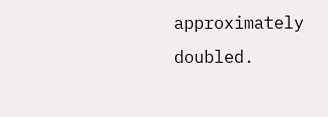approximately doubled.